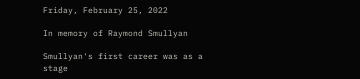Friday, February 25, 2022

In memory of Raymond Smullyan

Smullyan's first career was as a stage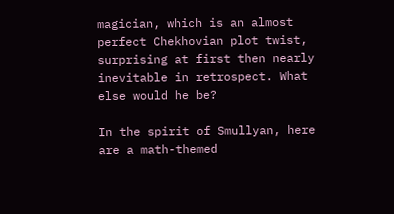magician, which is an almost perfect Chekhovian plot twist, surprising at first then nearly inevitable in retrospect. What else would he be?

In the spirit of Smullyan, here are a math-themed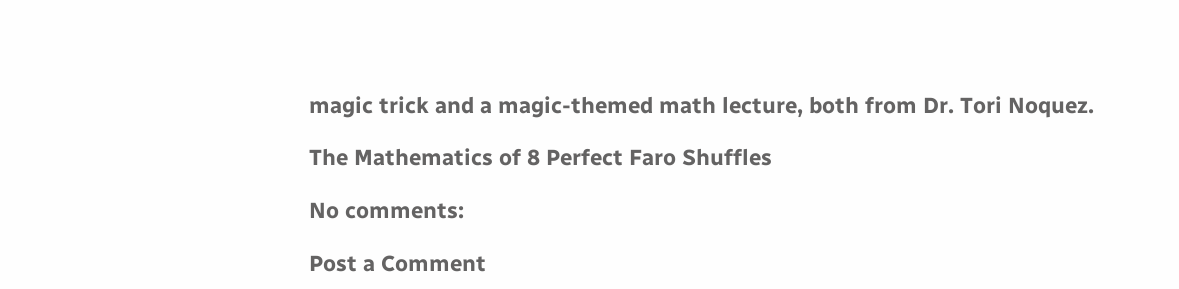magic trick and a magic-themed math lecture, both from Dr. Tori Noquez.

The Mathematics of 8 Perfect Faro Shuffles

No comments:

Post a Comment